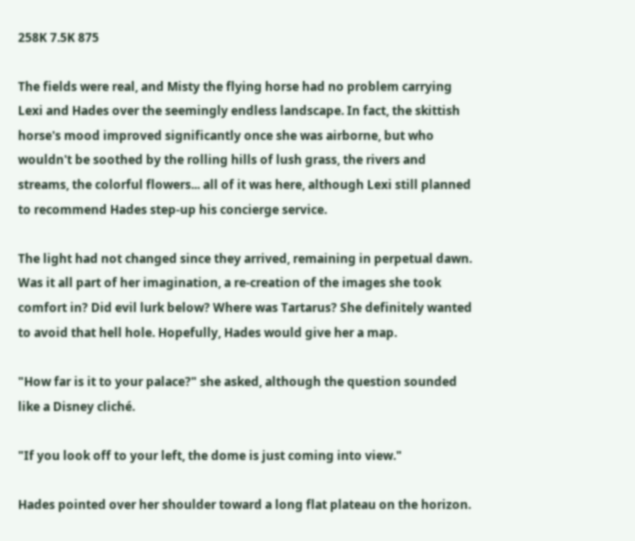258K 7.5K 875

The fields were real, and Misty the flying horse had no problem carrying Lexi and Hades over the seemingly endless landscape. In fact, the skittish horse's mood improved significantly once she was airborne, but who wouldn't be soothed by the rolling hills of lush grass, the rivers and streams, the colorful flowers... all of it was here, although Lexi still planned to recommend Hades step-up his concierge service.

The light had not changed since they arrived, remaining in perpetual dawn. Was it all part of her imagination, a re-creation of the images she took comfort in? Did evil lurk below? Where was Tartarus? She definitely wanted to avoid that hell hole. Hopefully, Hades would give her a map.

"How far is it to your palace?" she asked, although the question sounded like a Disney cliché.

"If you look off to your left, the dome is just coming into view."

Hades pointed over her shoulder toward a long flat plateau on the horizon.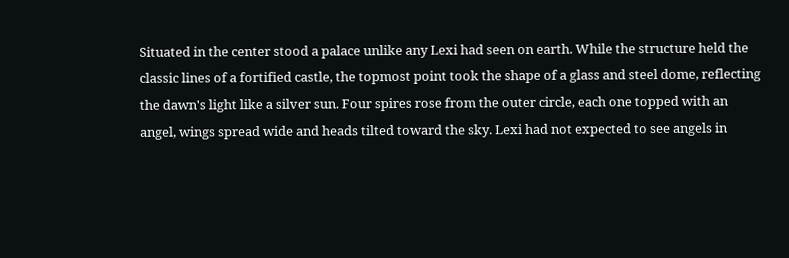Situated in the center stood a palace unlike any Lexi had seen on earth. While the structure held the classic lines of a fortified castle, the topmost point took the shape of a glass and steel dome, reflecting the dawn's light like a silver sun. Four spires rose from the outer circle, each one topped with an angel, wings spread wide and heads tilted toward the sky. Lexi had not expected to see angels in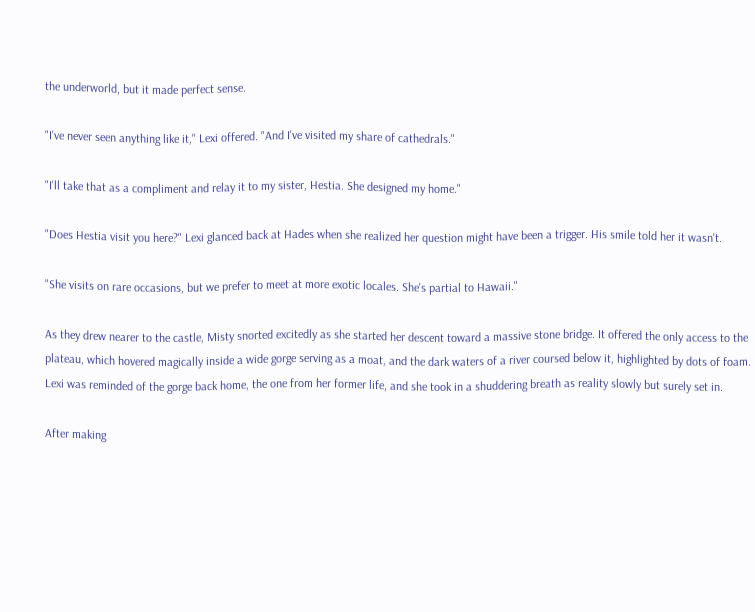the underworld, but it made perfect sense.

"I've never seen anything like it," Lexi offered. "And I've visited my share of cathedrals."

"I'll take that as a compliment and relay it to my sister, Hestia. She designed my home."

"Does Hestia visit you here?" Lexi glanced back at Hades when she realized her question might have been a trigger. His smile told her it wasn't.

"She visits on rare occasions, but we prefer to meet at more exotic locales. She's partial to Hawaii."

As they drew nearer to the castle, Misty snorted excitedly as she started her descent toward a massive stone bridge. It offered the only access to the plateau, which hovered magically inside a wide gorge serving as a moat, and the dark waters of a river coursed below it, highlighted by dots of foam. Lexi was reminded of the gorge back home, the one from her former life, and she took in a shuddering breath as reality slowly but surely set in.

After making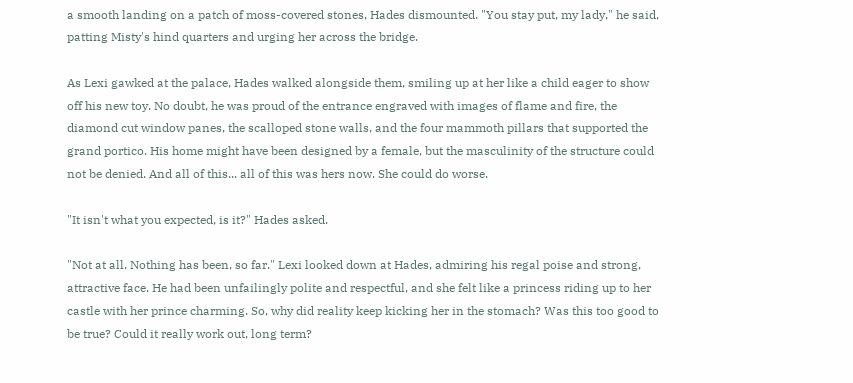a smooth landing on a patch of moss-covered stones, Hades dismounted. "You stay put, my lady," he said, patting Misty's hind quarters and urging her across the bridge.

As Lexi gawked at the palace, Hades walked alongside them, smiling up at her like a child eager to show off his new toy. No doubt, he was proud of the entrance engraved with images of flame and fire, the diamond cut window panes, the scalloped stone walls, and the four mammoth pillars that supported the grand portico. His home might have been designed by a female, but the masculinity of the structure could not be denied. And all of this... all of this was hers now. She could do worse.

"It isn't what you expected, is it?" Hades asked.

"Not at all. Nothing has been, so far." Lexi looked down at Hades, admiring his regal poise and strong, attractive face. He had been unfailingly polite and respectful, and she felt like a princess riding up to her castle with her prince charming. So, why did reality keep kicking her in the stomach? Was this too good to be true? Could it really work out, long term?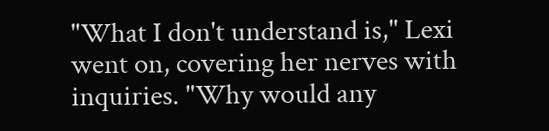"What I don't understand is," Lexi went on, covering her nerves with inquiries. "Why would any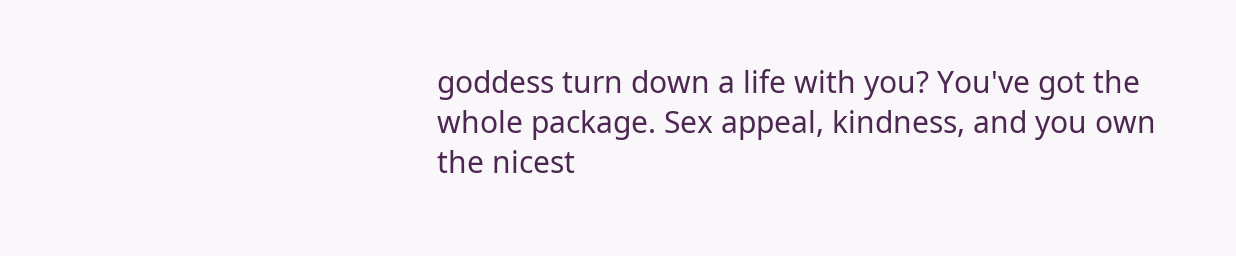goddess turn down a life with you? You've got the whole package. Sex appeal, kindness, and you own the nicest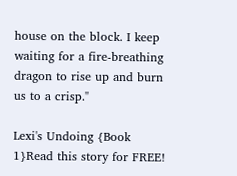house on the block. I keep waiting for a fire-breathing dragon to rise up and burn us to a crisp."

Lexi's Undoing {Book 1}Read this story for FREE!